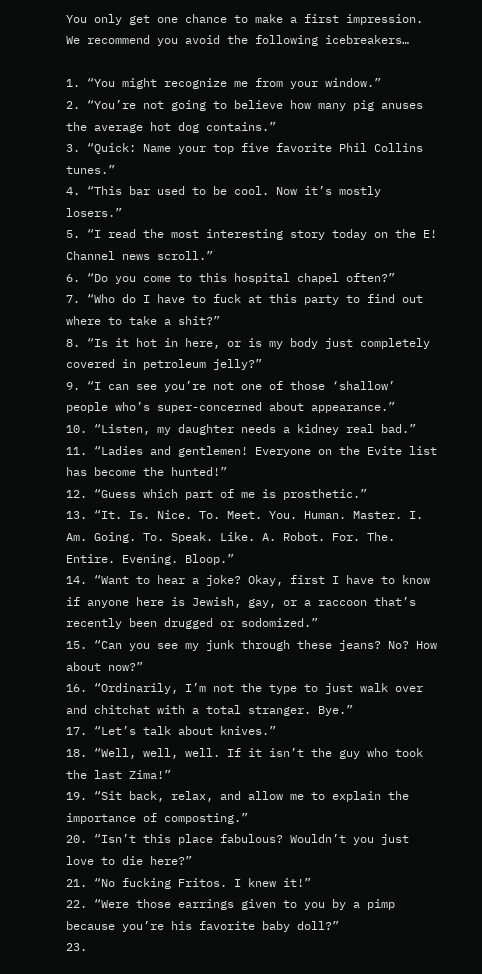You only get one chance to make a first impression. We recommend you avoid the following icebreakers…

1. “You might recognize me from your window.”
2. “You’re not going to believe how many pig anuses the average hot dog contains.”
3. “Quick: Name your top five favorite Phil Collins tunes.”
4. “This bar used to be cool. Now it’s mostly losers.”
5. “I read the most interesting story today on the E! Channel news scroll.”
6. “Do you come to this hospital chapel often?”
7. “Who do I have to fuck at this party to find out where to take a shit?”
8. “Is it hot in here, or is my body just completely covered in petroleum jelly?”
9. “I can see you’re not one of those ‘shallow’ people who’s super-concerned about appearance.”
10. “Listen, my daughter needs a kidney real bad.”
11. “Ladies and gentlemen! Everyone on the Evite list has become the hunted!”
12. “Guess which part of me is prosthetic.”
13. “It. Is. Nice. To. Meet. You. Human. Master. I. Am. Going. To. Speak. Like. A. Robot. For. The. Entire. Evening. Bloop.”
14. “Want to hear a joke? Okay, first I have to know if anyone here is Jewish, gay, or a raccoon that’s recently been drugged or sodomized.”
15. “Can you see my junk through these jeans? No? How about now?”
16. “Ordinarily, I’m not the type to just walk over and chitchat with a total stranger. Bye.”
17. “Let’s talk about knives.”
18. “Well, well, well. If it isn’t the guy who took the last Zima!”
19. “Sit back, relax, and allow me to explain the importance of composting.”
20. “Isn’t this place fabulous? Wouldn’t you just love to die here?”
21. “No fucking Fritos. I knew it!”
22. “Were those earrings given to you by a pimp because you’re his favorite baby doll?”
23.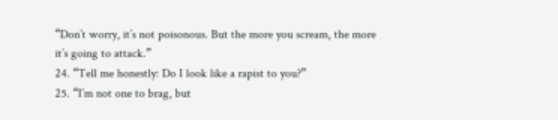“Don’t worry, it’s not poisonous. But the more you scream, the more it’s going to attack.”
24. “Tell me honestly: Do I look like a rapist to you?”
25. “I’m not one to brag, but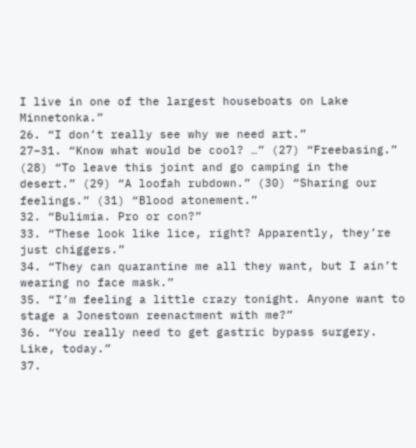I live in one of the largest houseboats on Lake Minnetonka.”
26. “I don’t really see why we need art.”
27–31. “Know what would be cool? …” (27) “Freebasing.” (28) “To leave this joint and go camping in the desert.” (29) “A loofah rubdown.” (30) “Sharing our feelings.” (31) “Blood atonement.”
32. “Bulimia. Pro or con?”
33. “These look like lice, right? Apparently, they’re just chiggers.”
34. “They can quarantine me all they want, but I ain’t wearing no face mask.”
35. “I’m feeling a little crazy tonight. Anyone want to stage a Jonestown reenactment with me?”
36. “You really need to get gastric bypass surgery. Like, today.”
37.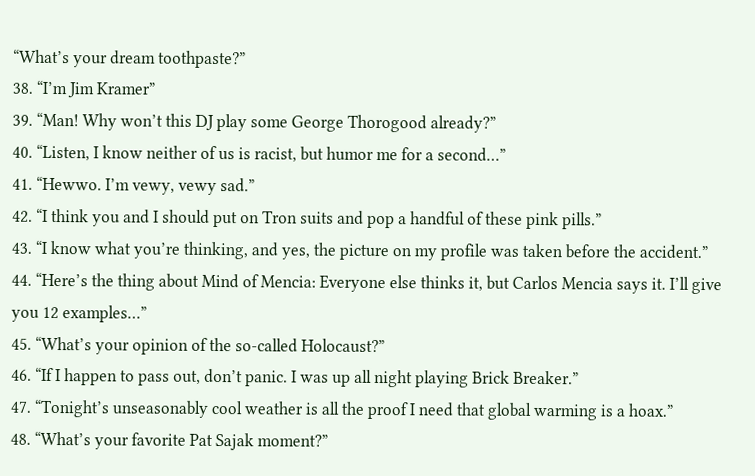“What’s your dream toothpaste?”
38. “I’m Jim Kramer”
39. “Man! Why won’t this DJ play some George Thorogood already?”
40. “Listen, I know neither of us is racist, but humor me for a second…”
41. “Hewwo. I’m vewy, vewy sad.”
42. “I think you and I should put on Tron suits and pop a handful of these pink pills.”
43. “I know what you’re thinking, and yes, the picture on my profile was taken before the accident.”
44. “Here’s the thing about Mind of Mencia: Everyone else thinks it, but Carlos Mencia says it. I’ll give you 12 examples…”
45. “What’s your opinion of the so-called Holocaust?”
46. “If I happen to pass out, don’t panic. I was up all night playing Brick Breaker.”
47. “Tonight’s unseasonably cool weather is all the proof I need that global warming is a hoax.”
48. “What’s your favorite Pat Sajak moment?”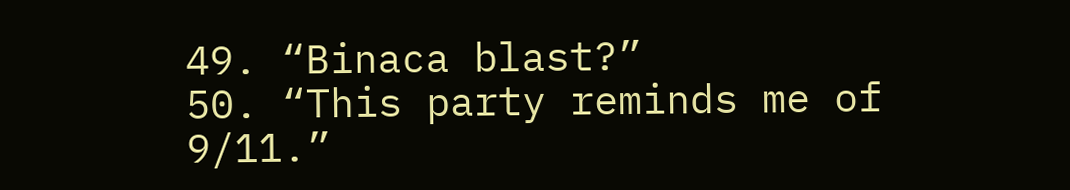49. “Binaca blast?”
50. “This party reminds me of 9/11.”